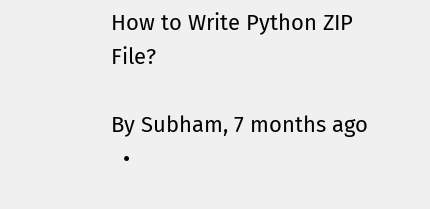How to Write Python ZIP File?

By Subham, 7 months ago
  •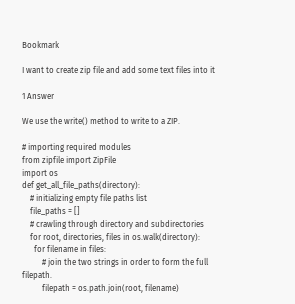Bookmark

I want to create zip file and add some text files into it

1 Answer

We use the write() method to write to a ZIP.

# importing required modules
from zipfile import ZipFile
import os
def get_all_file_paths(directory):
    # initializing empty file paths list
    file_paths = []
    # crawling through directory and subdirectories
    for root, directories, files in os.walk(directory):
      for filename in files:
          # join the two strings in order to form the full filepath.
          filepath = os.path.join(root, filename)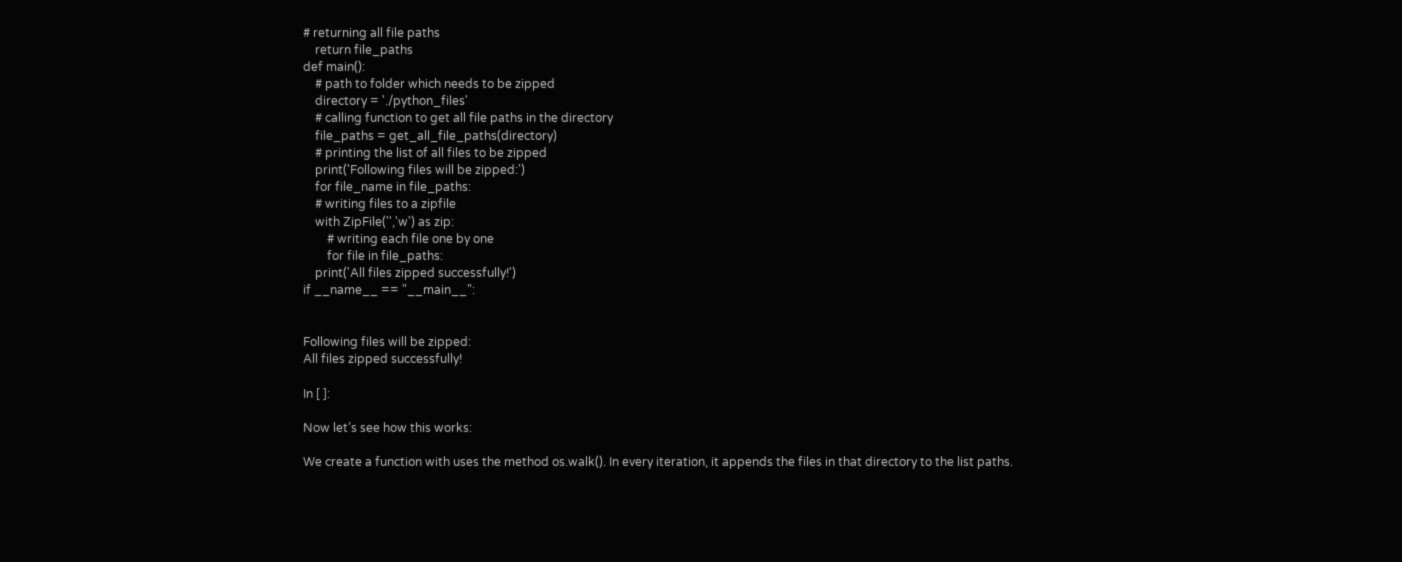# returning all file paths
    return file_paths
def main():
    # path to folder which needs to be zipped
    directory = './python_files'
    # calling function to get all file paths in the directory
    file_paths = get_all_file_paths(directory)
    # printing the list of all files to be zipped
    print('Following files will be zipped:')
    for file_name in file_paths:
    # writing files to a zipfile
    with ZipFile('','w') as zip:
        # writing each file one by one
        for file in file_paths:
    print('All files zipped successfully!')
if __name__ == "__main__":


Following files will be zipped:
All files zipped successfully!

In [ ]:

Now let’s see how this works:

We create a function with uses the method os.walk(). In every iteration, it appends the files in that directory to the list paths.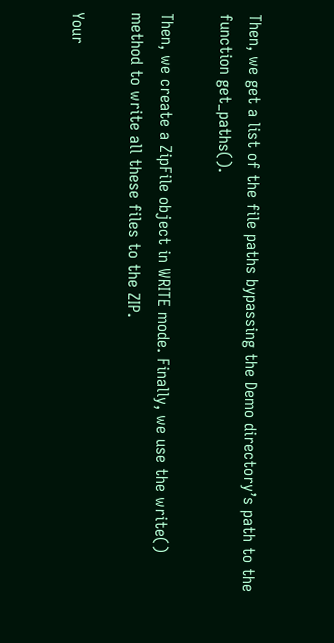Then, we get a list of the file paths bypassing the Demo directory’s path to the function get_paths().

Then, we create a ZipFile object in WRITE mode. Finally, we use the write() method to write all these files to the ZIP.

Your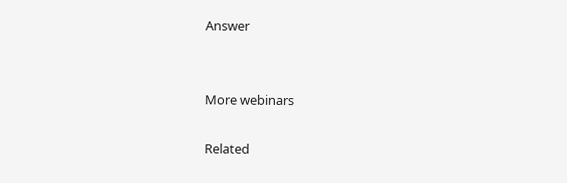Answer


More webinars

Related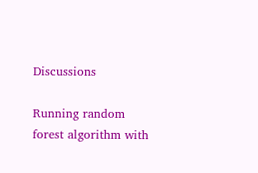Discussions

Running random forest algorithm with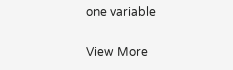one variable

View More